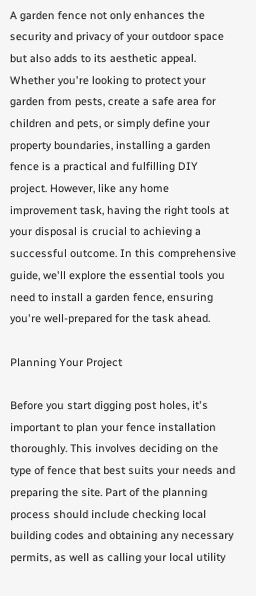A garden fence not only enhances the security and privacy of your outdoor space but also adds to its aesthetic appeal. Whether you're looking to protect your garden from pests, create a safe area for children and pets, or simply define your property boundaries, installing a garden fence is a practical and fulfilling DIY project. However, like any home improvement task, having the right tools at your disposal is crucial to achieving a successful outcome. In this comprehensive guide, we'll explore the essential tools you need to install a garden fence, ensuring you're well-prepared for the task ahead.

Planning Your Project

Before you start digging post holes, it's important to plan your fence installation thoroughly. This involves deciding on the type of fence that best suits your needs and preparing the site. Part of the planning process should include checking local building codes and obtaining any necessary permits, as well as calling your local utility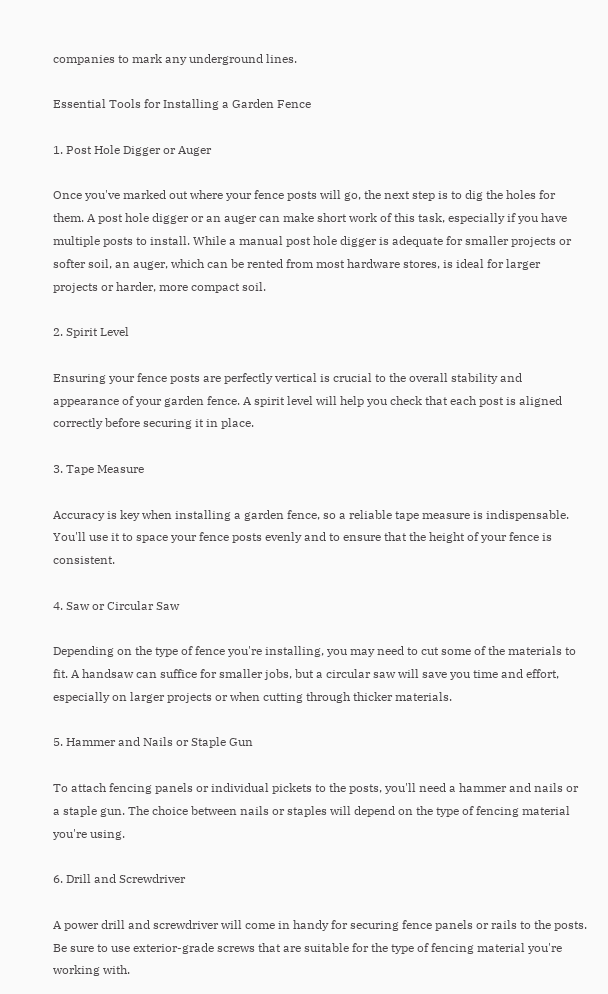companies to mark any underground lines.

Essential Tools for Installing a Garden Fence

1. Post Hole Digger or Auger

Once you've marked out where your fence posts will go, the next step is to dig the holes for them. A post hole digger or an auger can make short work of this task, especially if you have multiple posts to install. While a manual post hole digger is adequate for smaller projects or softer soil, an auger, which can be rented from most hardware stores, is ideal for larger projects or harder, more compact soil.

2. Spirit Level

Ensuring your fence posts are perfectly vertical is crucial to the overall stability and appearance of your garden fence. A spirit level will help you check that each post is aligned correctly before securing it in place.

3. Tape Measure

Accuracy is key when installing a garden fence, so a reliable tape measure is indispensable. You'll use it to space your fence posts evenly and to ensure that the height of your fence is consistent.

4. Saw or Circular Saw

Depending on the type of fence you're installing, you may need to cut some of the materials to fit. A handsaw can suffice for smaller jobs, but a circular saw will save you time and effort, especially on larger projects or when cutting through thicker materials.

5. Hammer and Nails or Staple Gun

To attach fencing panels or individual pickets to the posts, you'll need a hammer and nails or a staple gun. The choice between nails or staples will depend on the type of fencing material you're using.

6. Drill and Screwdriver

A power drill and screwdriver will come in handy for securing fence panels or rails to the posts. Be sure to use exterior-grade screws that are suitable for the type of fencing material you're working with.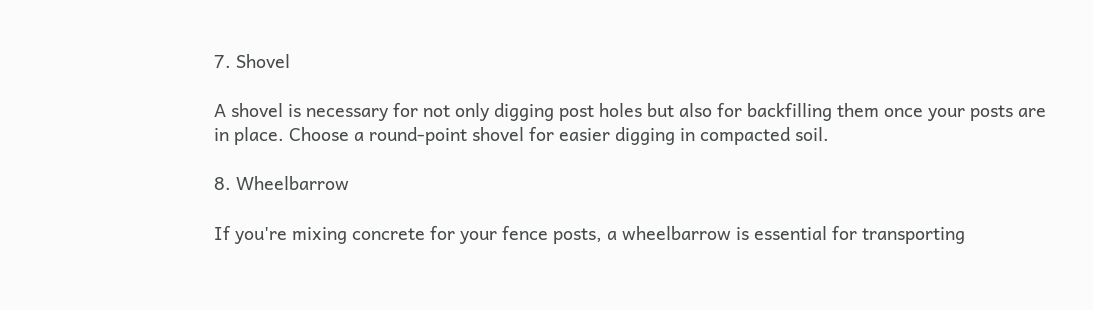7. Shovel

A shovel is necessary for not only digging post holes but also for backfilling them once your posts are in place. Choose a round-point shovel for easier digging in compacted soil.

8. Wheelbarrow

If you're mixing concrete for your fence posts, a wheelbarrow is essential for transporting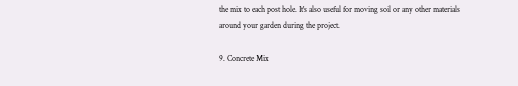the mix to each post hole. It's also useful for moving soil or any other materials around your garden during the project.

9. Concrete Mix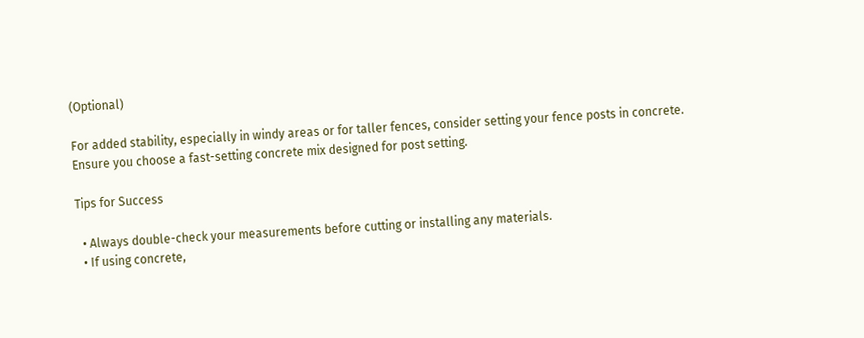(Optional)

For added stability, especially in windy areas or for taller fences, consider setting your fence posts in concrete. Ensure you choose a fast-setting concrete mix designed for post setting.

Tips for Success

  • Always double-check your measurements before cutting or installing any materials.
  • If using concrete,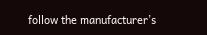follow the manufacturer’s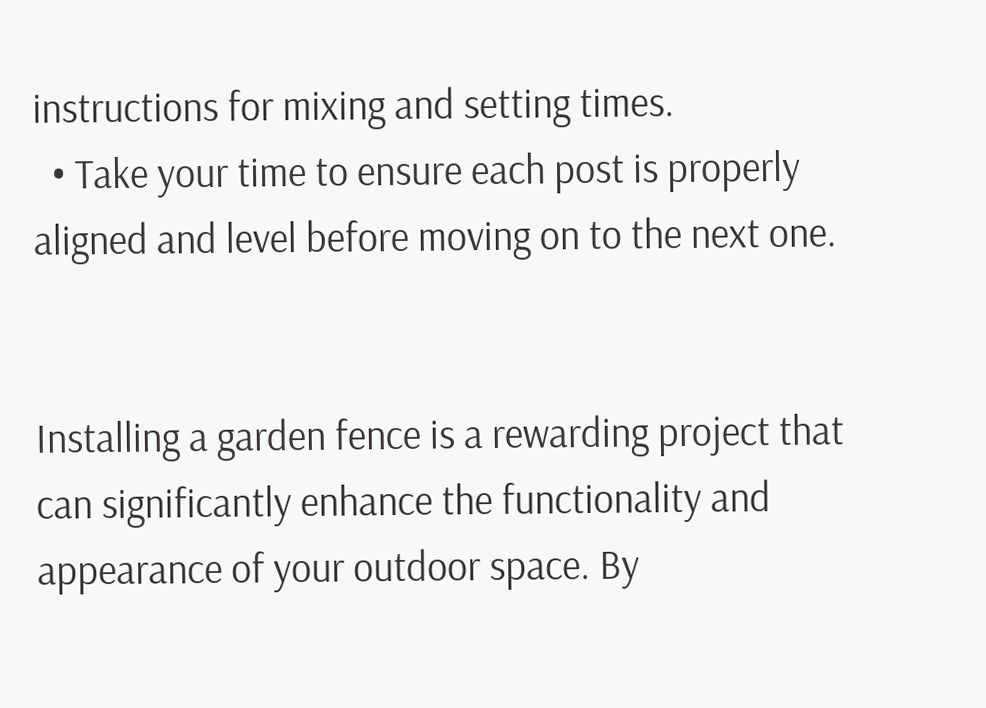instructions for mixing and setting times.
  • Take your time to ensure each post is properly aligned and level before moving on to the next one.


Installing a garden fence is a rewarding project that can significantly enhance the functionality and appearance of your outdoor space. By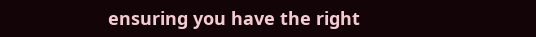ensuring you have the right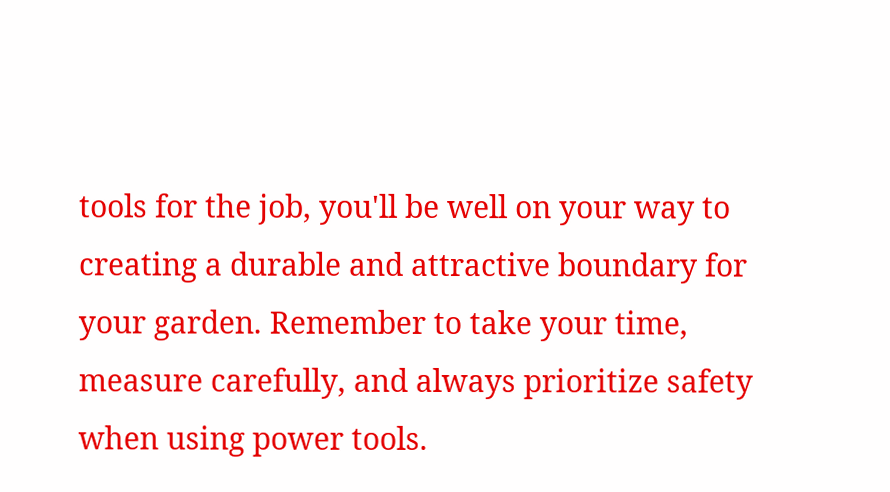tools for the job, you'll be well on your way to creating a durable and attractive boundary for your garden. Remember to take your time, measure carefully, and always prioritize safety when using power tools.